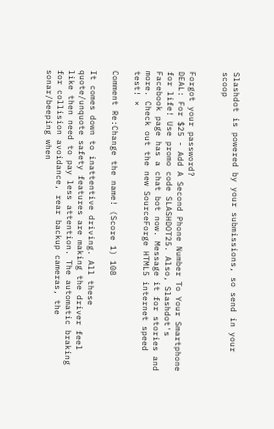Slashdot is powered by your submissions, so send in your scoop


Forgot your password?
DEAL: For $25 - Add A Second Phone Number To Your Smartphone for life! Use promo code SLASHDOT25. Also, Slashdot's Facebook page has a chat bot now. Message it for stories and more. Check out the new SourceForge HTML5 internet speed test! ×

Comment Re:Change the name! (Score 1) 108

It comes down to inattentive driving. All these quote/unquote safety features are making the driver feel like then need to pay less attention. The automatic braking for collision avoidance, rear backup cameras, the sonar/beeping when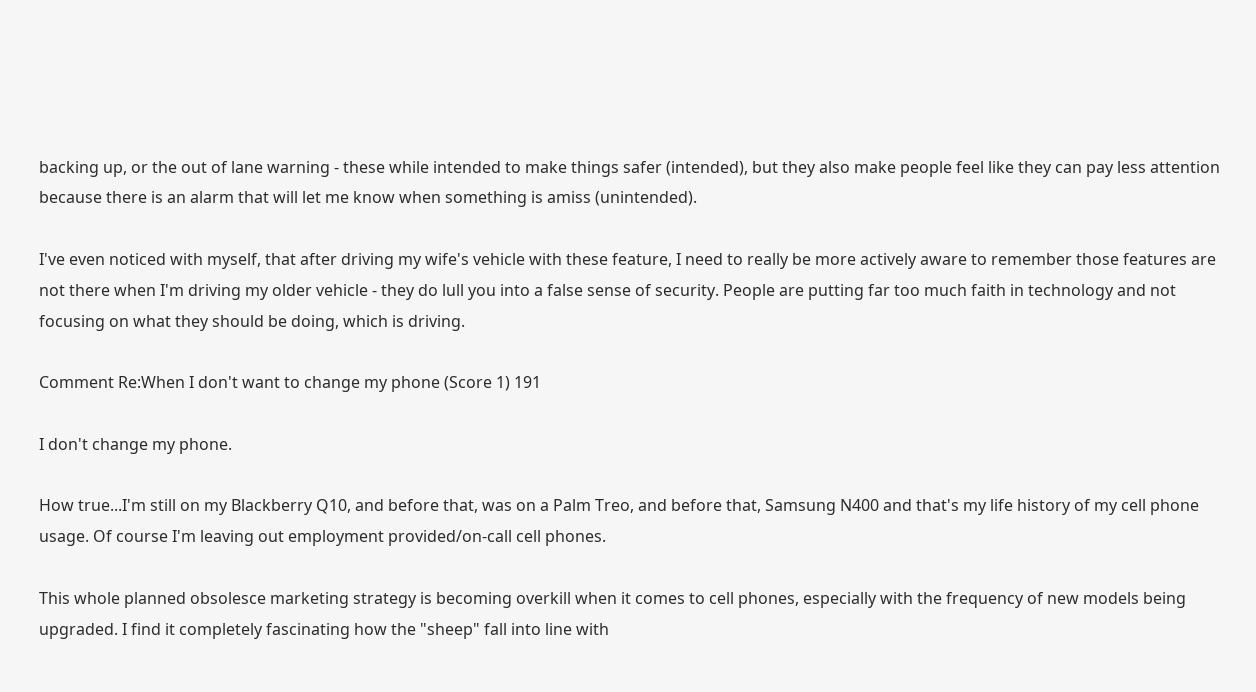backing up, or the out of lane warning - these while intended to make things safer (intended), but they also make people feel like they can pay less attention because there is an alarm that will let me know when something is amiss (unintended).

I've even noticed with myself, that after driving my wife's vehicle with these feature, I need to really be more actively aware to remember those features are not there when I'm driving my older vehicle - they do lull you into a false sense of security. People are putting far too much faith in technology and not focusing on what they should be doing, which is driving.

Comment Re:When I don't want to change my phone (Score 1) 191

I don't change my phone.

How true...I'm still on my Blackberry Q10, and before that, was on a Palm Treo, and before that, Samsung N400 and that's my life history of my cell phone usage. Of course I'm leaving out employment provided/on-call cell phones.

This whole planned obsolesce marketing strategy is becoming overkill when it comes to cell phones, especially with the frequency of new models being upgraded. I find it completely fascinating how the "sheep" fall into line with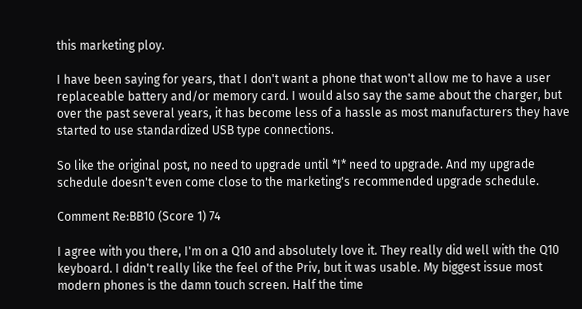this marketing ploy.

I have been saying for years, that I don't want a phone that won't allow me to have a user replaceable battery and/or memory card. I would also say the same about the charger, but over the past several years, it has become less of a hassle as most manufacturers they have started to use standardized USB type connections.

So like the original post, no need to upgrade until *I* need to upgrade. And my upgrade schedule doesn't even come close to the marketing's recommended upgrade schedule.

Comment Re:BB10 (Score 1) 74

I agree with you there, I'm on a Q10 and absolutely love it. They really did well with the Q10 keyboard. I didn't really like the feel of the Priv, but it was usable. My biggest issue most modern phones is the damn touch screen. Half the time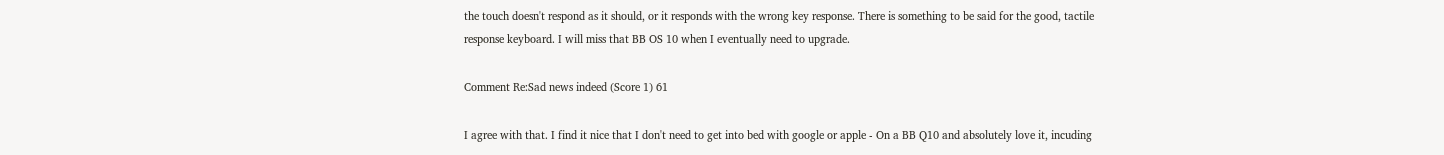the touch doesn't respond as it should, or it responds with the wrong key response. There is something to be said for the good, tactile response keyboard. I will miss that BB OS 10 when I eventually need to upgrade.

Comment Re:Sad news indeed (Score 1) 61

I agree with that. I find it nice that I don't need to get into bed with google or apple - On a BB Q10 and absolutely love it, incuding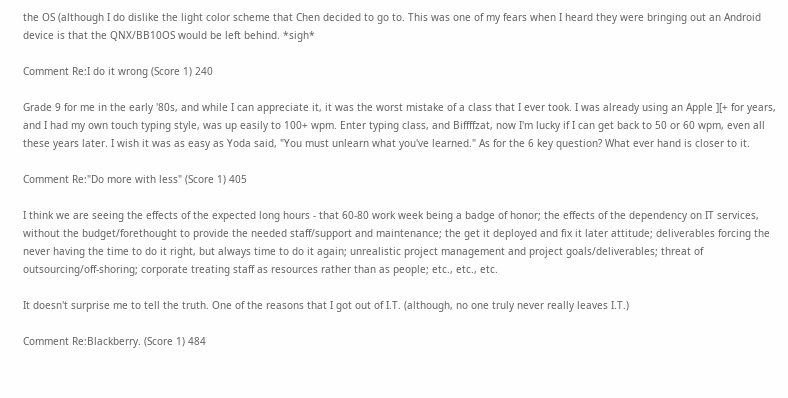the OS (although I do dislike the light color scheme that Chen decided to go to. This was one of my fears when I heard they were bringing out an Android device is that the QNX/BB10OS would be left behind. *sigh*

Comment Re:I do it wrong (Score 1) 240

Grade 9 for me in the early '80s, and while I can appreciate it, it was the worst mistake of a class that I ever took. I was already using an Apple ][+ for years, and I had my own touch typing style, was up easily to 100+ wpm. Enter typing class, and Biffffzat, now I'm lucky if I can get back to 50 or 60 wpm, even all these years later. I wish it was as easy as Yoda said, "You must unlearn what you've learned." As for the 6 key question? What ever hand is closer to it.

Comment Re:"Do more with less" (Score 1) 405

I think we are seeing the effects of the expected long hours - that 60-80 work week being a badge of honor; the effects of the dependency on IT services, without the budget/forethought to provide the needed staff/support and maintenance; the get it deployed and fix it later attitude; deliverables forcing the never having the time to do it right, but always time to do it again; unrealistic project management and project goals/deliverables; threat of outsourcing/off-shoring; corporate treating staff as resources rather than as people; etc., etc., etc.

It doesn't surprise me to tell the truth. One of the reasons that I got out of I.T. (although, no one truly never really leaves I.T.)

Comment Re:Blackberry. (Score 1) 484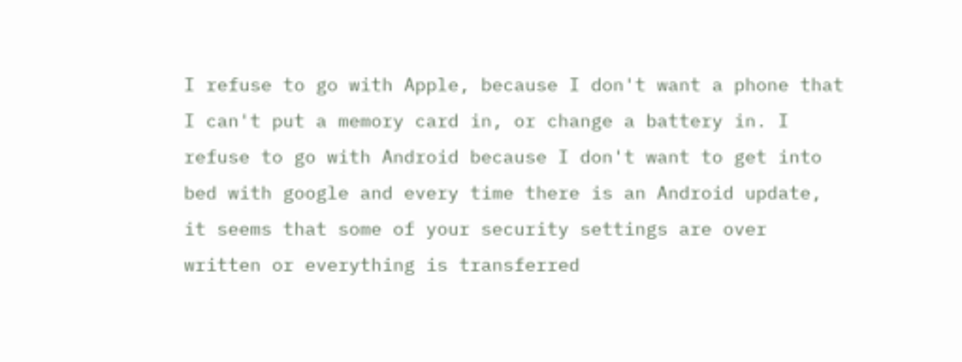I refuse to go with Apple, because I don't want a phone that I can't put a memory card in, or change a battery in. I refuse to go with Android because I don't want to get into bed with google and every time there is an Android update, it seems that some of your security settings are over written or everything is transferred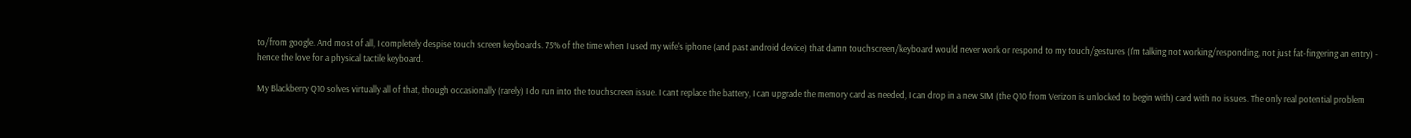to/from google. And most of all, I completely despise touch screen keyboards. 75% of the time when I used my wife's iphone (and past android device) that damn touchscreen/keyboard would never work or respond to my touch/gestures (I'm talking not working/responding, not just fat-fingering an entry) - hence the love for a physical tactile keyboard.

My Blackberry Q10 solves virtually all of that, though occasionally (rarely) I do run into the touchscreen issue. I cant replace the battery, I can upgrade the memory card as needed, I can drop in a new SIM (the Q10 from Verizon is unlocked to begin with) card with no issues. The only real potential problem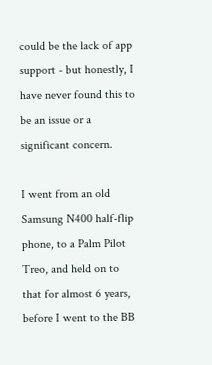could be the lack of app support - but honestly, I have never found this to be an issue or a significant concern.

I went from an old Samsung N400 half-flip phone, to a Palm Pilot Treo, and held on to that for almost 6 years, before I went to the BB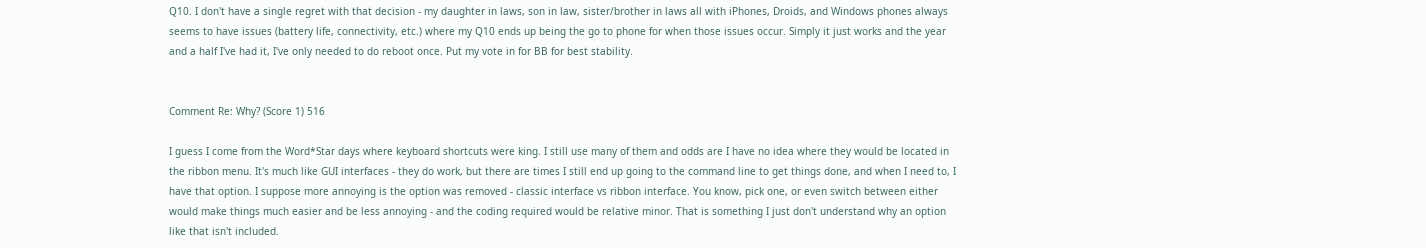Q10. I don't have a single regret with that decision - my daughter in laws, son in law, sister/brother in laws all with iPhones, Droids, and Windows phones always seems to have issues (battery life, connectivity, etc.) where my Q10 ends up being the go to phone for when those issues occur. Simply it just works and the year and a half I've had it, I've only needed to do reboot once. Put my vote in for BB for best stability.


Comment Re: Why? (Score 1) 516

I guess I come from the Word*Star days where keyboard shortcuts were king. I still use many of them and odds are I have no idea where they would be located in the ribbon menu. It's much like GUI interfaces - they do work, but there are times I still end up going to the command line to get things done, and when I need to, I have that option. I suppose more annoying is the option was removed - classic interface vs ribbon interface. You know, pick one, or even switch between either would make things much easier and be less annoying - and the coding required would be relative minor. That is something I just don't understand why an option like that isn't included.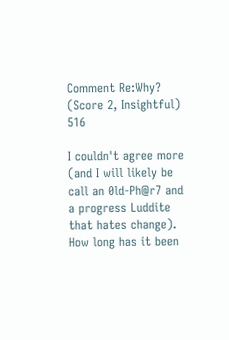Comment Re:Why? (Score 2, Insightful) 516

I couldn't agree more (and I will likely be call an 0ld-Ph@r7 and a progress Luddite that hates change). How long has it been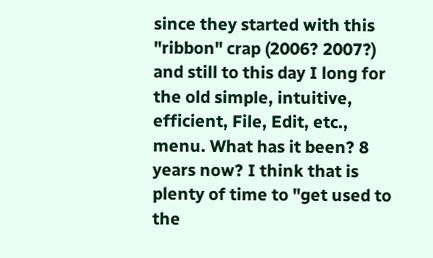since they started with this "ribbon" crap (2006? 2007?) and still to this day I long for the old simple, intuitive, efficient, File, Edit, etc., menu. What has it been? 8 years now? I think that is plenty of time to "get used to the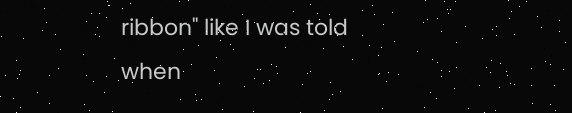ribbon" like I was told when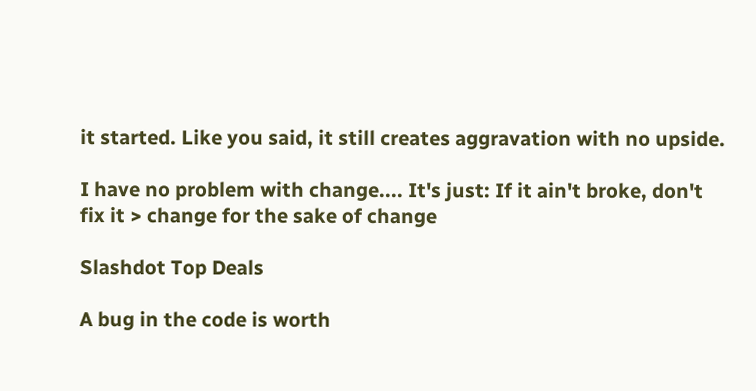it started. Like you said, it still creates aggravation with no upside.

I have no problem with change.... It's just: If it ain't broke, don't fix it > change for the sake of change

Slashdot Top Deals

A bug in the code is worth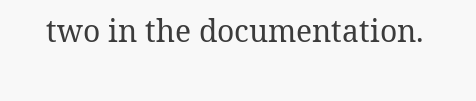two in the documentation.